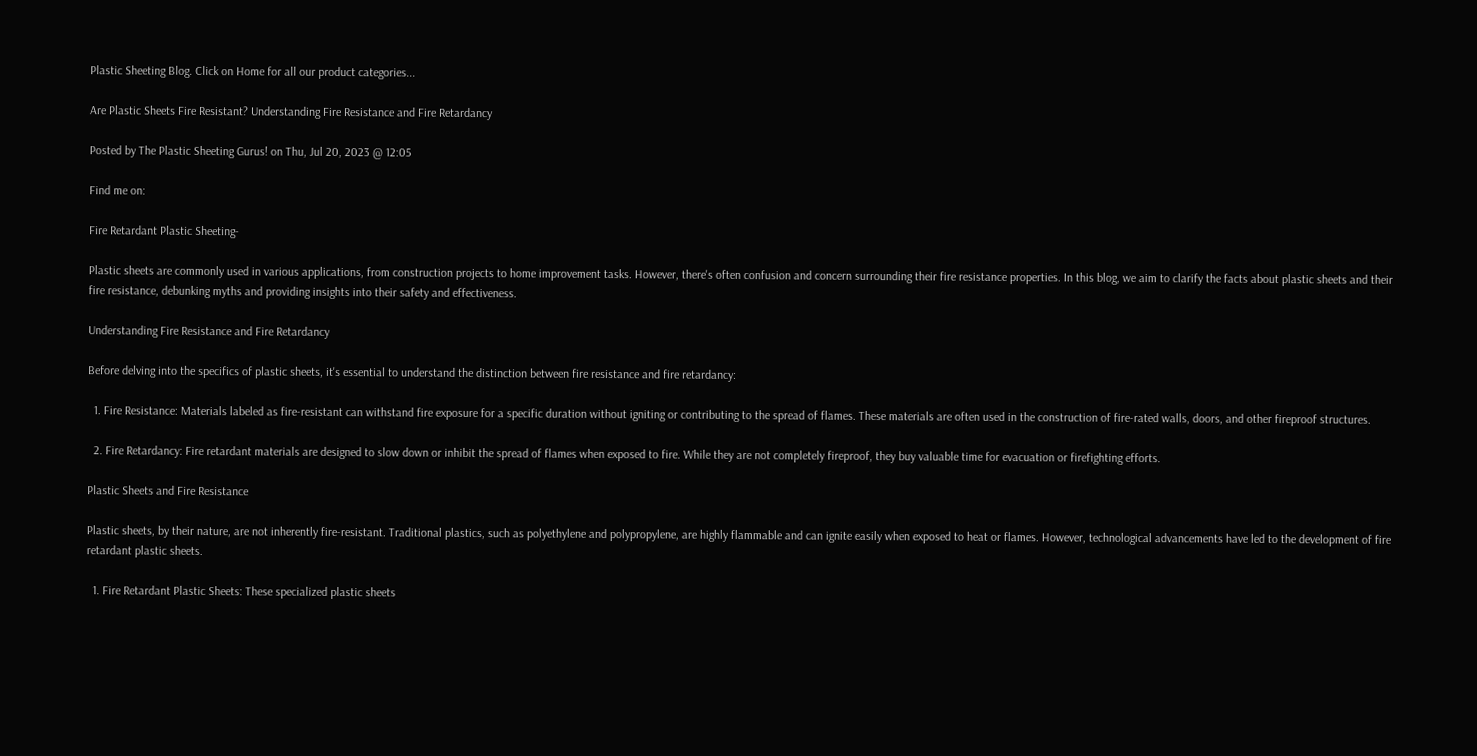Plastic Sheeting Blog. Click on Home for all our product categories...

Are Plastic Sheets Fire Resistant? Understanding Fire Resistance and Fire Retardancy

Posted by The Plastic Sheeting Gurus! on Thu, Jul 20, 2023 @ 12:05

Find me on:

Fire Retardant Plastic Sheeting-

Plastic sheets are commonly used in various applications, from construction projects to home improvement tasks. However, there's often confusion and concern surrounding their fire resistance properties. In this blog, we aim to clarify the facts about plastic sheets and their fire resistance, debunking myths and providing insights into their safety and effectiveness.

Understanding Fire Resistance and Fire Retardancy

Before delving into the specifics of plastic sheets, it's essential to understand the distinction between fire resistance and fire retardancy:

  1. Fire Resistance: Materials labeled as fire-resistant can withstand fire exposure for a specific duration without igniting or contributing to the spread of flames. These materials are often used in the construction of fire-rated walls, doors, and other fireproof structures.

  2. Fire Retardancy: Fire retardant materials are designed to slow down or inhibit the spread of flames when exposed to fire. While they are not completely fireproof, they buy valuable time for evacuation or firefighting efforts.

Plastic Sheets and Fire Resistance

Plastic sheets, by their nature, are not inherently fire-resistant. Traditional plastics, such as polyethylene and polypropylene, are highly flammable and can ignite easily when exposed to heat or flames. However, technological advancements have led to the development of fire retardant plastic sheets.

  1. Fire Retardant Plastic Sheets: These specialized plastic sheets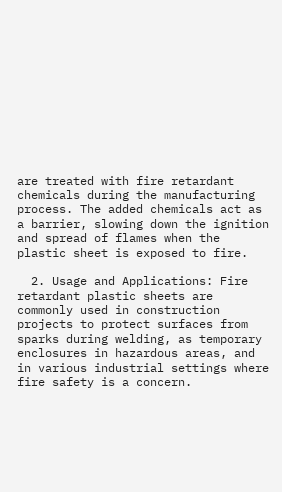are treated with fire retardant chemicals during the manufacturing process. The added chemicals act as a barrier, slowing down the ignition and spread of flames when the plastic sheet is exposed to fire.

  2. Usage and Applications: Fire retardant plastic sheets are commonly used in construction projects to protect surfaces from sparks during welding, as temporary enclosures in hazardous areas, and in various industrial settings where fire safety is a concern.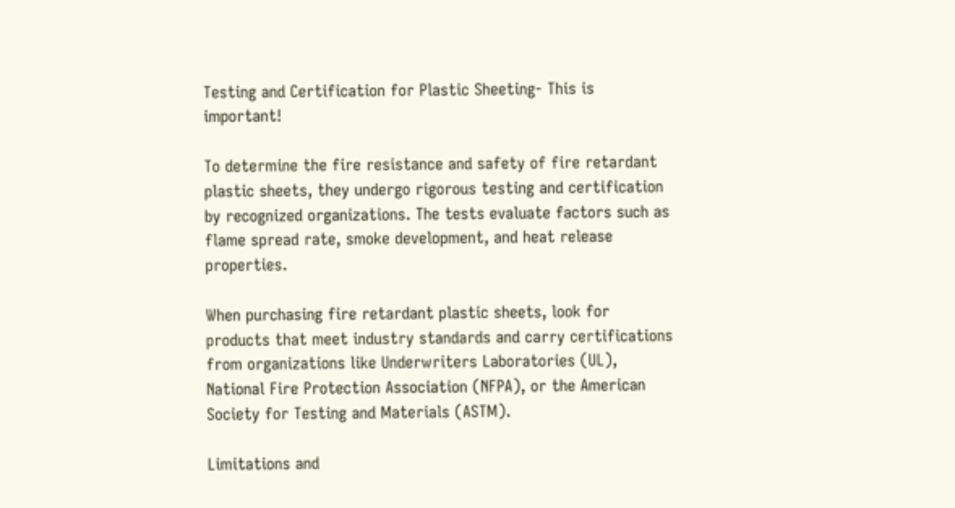Testing and Certification for Plastic Sheeting- This is important!

To determine the fire resistance and safety of fire retardant plastic sheets, they undergo rigorous testing and certification by recognized organizations. The tests evaluate factors such as flame spread rate, smoke development, and heat release properties.

When purchasing fire retardant plastic sheets, look for products that meet industry standards and carry certifications from organizations like Underwriters Laboratories (UL), National Fire Protection Association (NFPA), or the American Society for Testing and Materials (ASTM).

Limitations and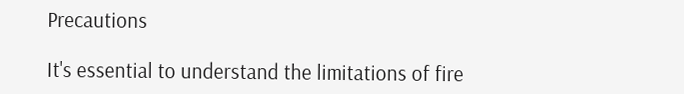Precautions

It's essential to understand the limitations of fire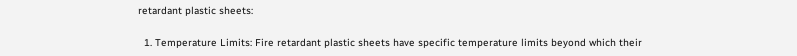retardant plastic sheets:

  1. Temperature Limits: Fire retardant plastic sheets have specific temperature limits beyond which their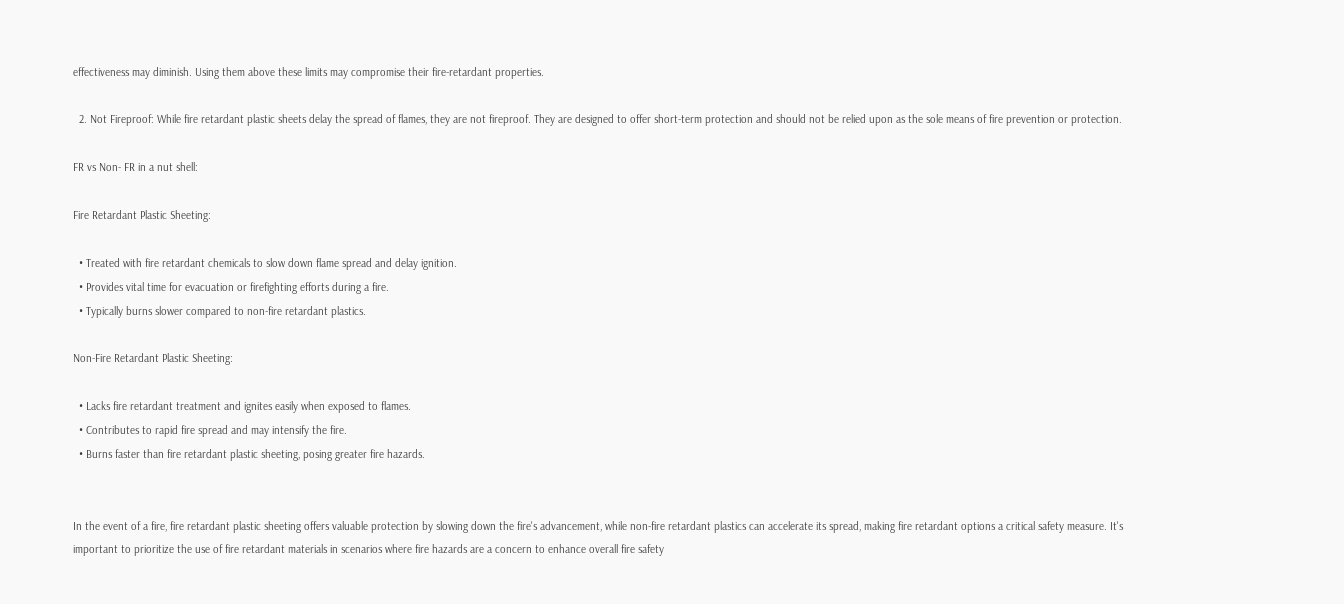effectiveness may diminish. Using them above these limits may compromise their fire-retardant properties.

  2. Not Fireproof: While fire retardant plastic sheets delay the spread of flames, they are not fireproof. They are designed to offer short-term protection and should not be relied upon as the sole means of fire prevention or protection.

FR vs Non- FR in a nut shell:

Fire Retardant Plastic Sheeting:

  • Treated with fire retardant chemicals to slow down flame spread and delay ignition.
  • Provides vital time for evacuation or firefighting efforts during a fire.
  • Typically burns slower compared to non-fire retardant plastics.

Non-Fire Retardant Plastic Sheeting:

  • Lacks fire retardant treatment and ignites easily when exposed to flames.
  • Contributes to rapid fire spread and may intensify the fire.
  • Burns faster than fire retardant plastic sheeting, posing greater fire hazards.


In the event of a fire, fire retardant plastic sheeting offers valuable protection by slowing down the fire's advancement, while non-fire retardant plastics can accelerate its spread, making fire retardant options a critical safety measure. It's important to prioritize the use of fire retardant materials in scenarios where fire hazards are a concern to enhance overall fire safety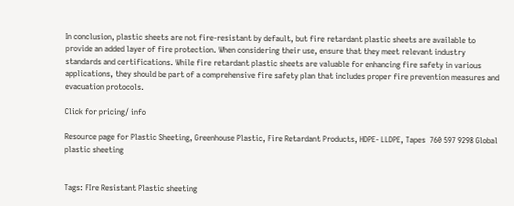In conclusion, plastic sheets are not fire-resistant by default, but fire retardant plastic sheets are available to provide an added layer of fire protection. When considering their use, ensure that they meet relevant industry standards and certifications. While fire retardant plastic sheets are valuable for enhancing fire safety in various applications, they should be part of a comprehensive fire safety plan that includes proper fire prevention measures and evacuation protocols.

Click for pricing/ info

Resource page for Plastic Sheeting, Greenhouse Plastic, Fire Retardant Products, HDPE- LLDPE, Tapes  760 597 9298 Global plastic sheeting


Tags: FIre Resistant Plastic sheeting